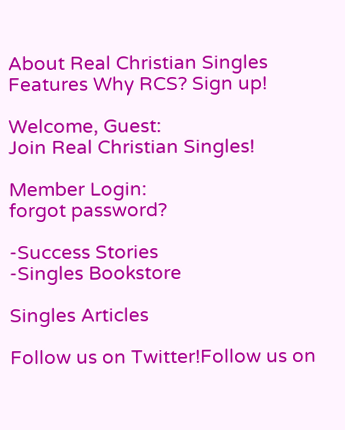About Real Christian Singles Features Why RCS? Sign up!

Welcome, Guest:
Join Real Christian Singles!

Member Login:
forgot password?

-Success Stories
-Singles Bookstore

Singles Articles

Follow us on Twitter!Follow us on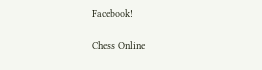Facebook!

Chess Online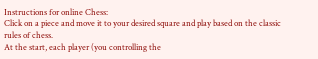Instructions for online Chess:
Click on a piece and move it to your desired square and play based on the classic rules of chess.
At the start, each player (you controlling the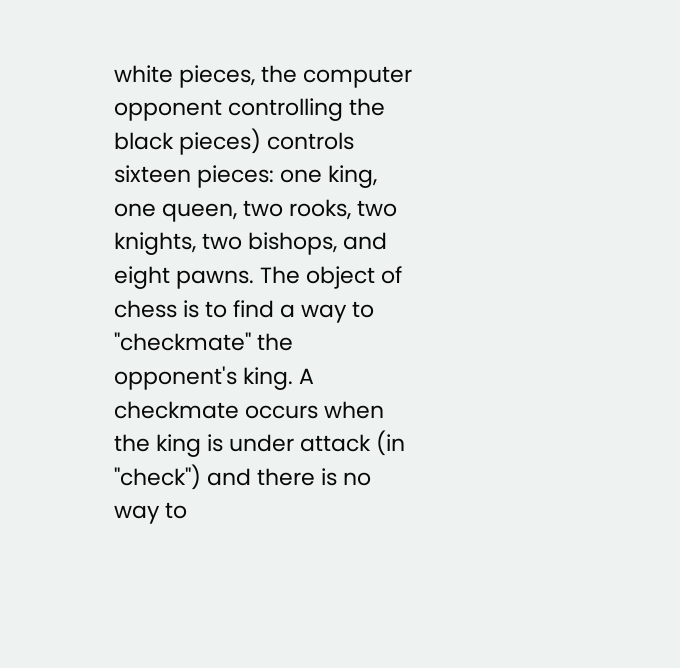white pieces, the computer opponent controlling the black pieces) controls sixteen pieces: one king, one queen, two rooks, two knights, two bishops, and eight pawns. The object of chess is to find a way to "checkmate" the opponent's king. A checkmate occurs when the king is under attack (in "check") and there is no way to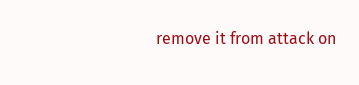remove it from attack on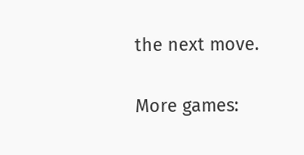the next move.

More games: